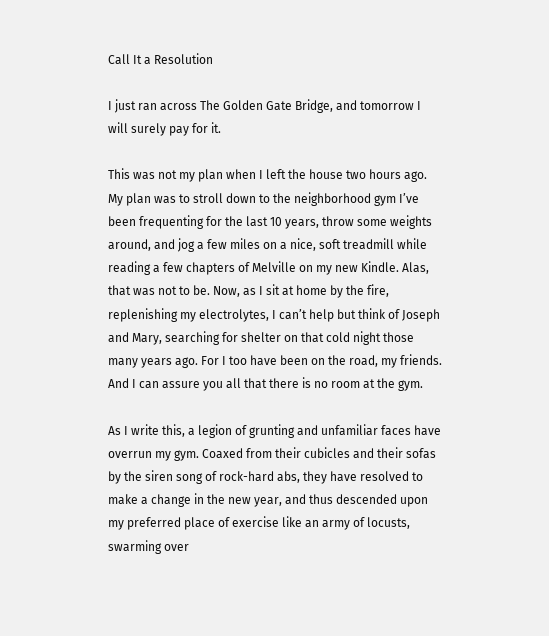Call It a Resolution

I just ran across The Golden Gate Bridge, and tomorrow I will surely pay for it.

This was not my plan when I left the house two hours ago. My plan was to stroll down to the neighborhood gym I’ve been frequenting for the last 10 years, throw some weights around, and jog a few miles on a nice, soft treadmill while reading a few chapters of Melville on my new Kindle. Alas, that was not to be. Now, as I sit at home by the fire, replenishing my electrolytes, I can’t help but think of Joseph and Mary, searching for shelter on that cold night those many years ago. For I too have been on the road, my friends. And I can assure you all that there is no room at the gym.

As I write this, a legion of grunting and unfamiliar faces have overrun my gym. Coaxed from their cubicles and their sofas by the siren song of rock-hard abs, they have resolved to make a change in the new year, and thus descended upon my preferred place of exercise like an army of locusts, swarming over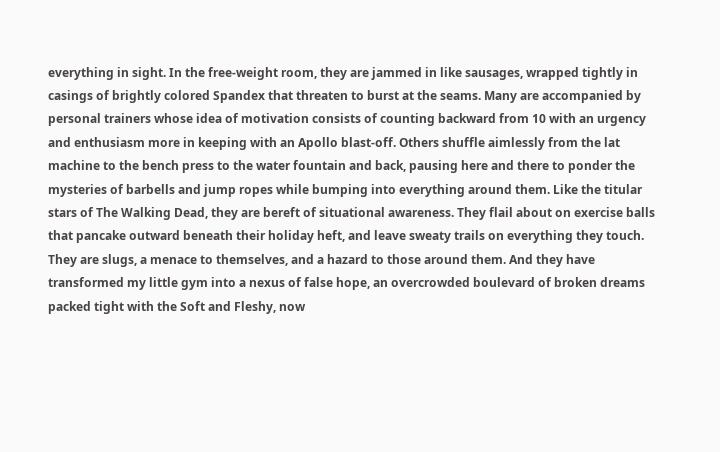everything in sight. In the free-weight room, they are jammed in like sausages, wrapped tightly in casings of brightly colored Spandex that threaten to burst at the seams. Many are accompanied by personal trainers whose idea of motivation consists of counting backward from 10 with an urgency and enthusiasm more in keeping with an Apollo blast-off. Others shuffle aimlessly from the lat machine to the bench press to the water fountain and back, pausing here and there to ponder the mysteries of barbells and jump ropes while bumping into everything around them. Like the titular stars of The Walking Dead, they are bereft of situational awareness. They flail about on exercise balls that pancake outward beneath their holiday heft, and leave sweaty trails on everything they touch. They are slugs, a menace to themselves, and a hazard to those around them. And they have transformed my little gym into a nexus of false hope, an overcrowded boulevard of broken dreams packed tight with the Soft and Fleshy, now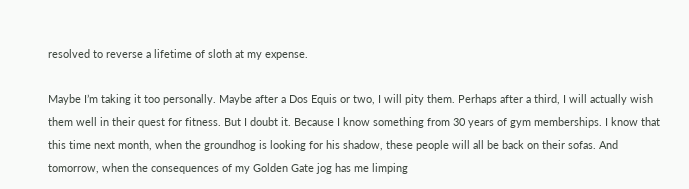resolved to reverse a lifetime of sloth at my expense.

Maybe I’m taking it too personally. Maybe after a Dos Equis or two, I will pity them. Perhaps after a third, I will actually wish them well in their quest for fitness. But I doubt it. Because I know something from 30 years of gym memberships. I know that this time next month, when the groundhog is looking for his shadow, these people will all be back on their sofas. And tomorrow, when the consequences of my Golden Gate jog has me limping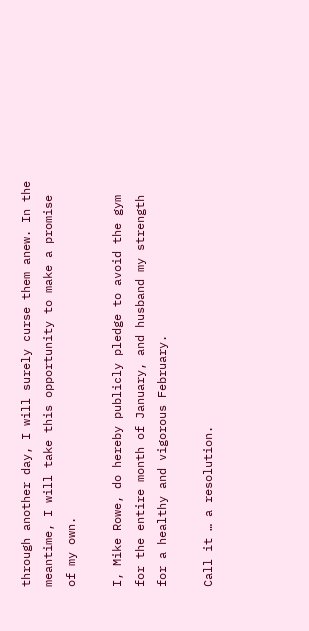through another day, I will surely curse them anew. In the meantime, I will take this opportunity to make a promise of my own.

I, Mike Rowe, do hereby publicly pledge to avoid the gym for the entire month of January, and husband my strength for a healthy and vigorous February.

Call it … a resolution.